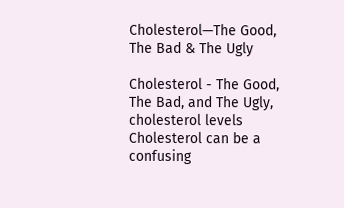Cholesterol—The Good, The Bad & The Ugly

Cholesterol - The Good, The Bad, and The Ugly, cholesterol levels
Cholesterol can be a confusing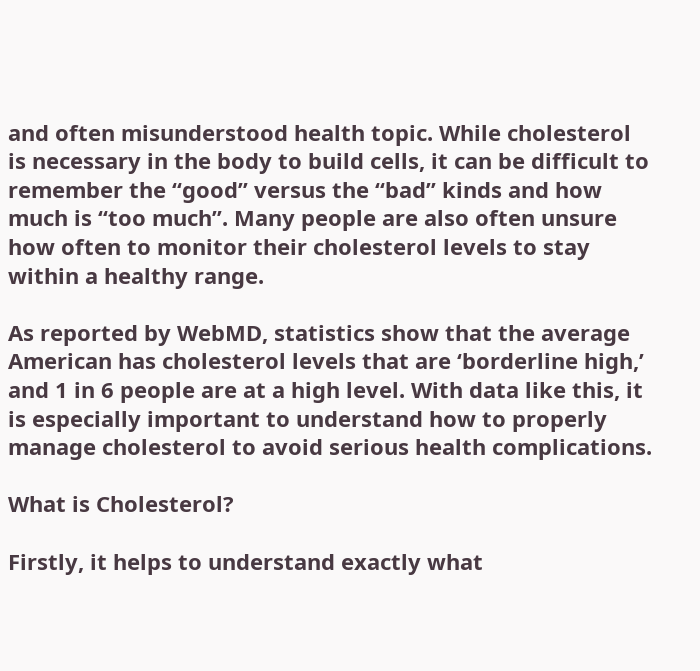and often misunderstood health topic. While cholesterol is necessary in the body to build cells, it can be difficult to remember the “good” versus the “bad” kinds and how much is “too much”. Many people are also often unsure how often to monitor their cholesterol levels to stay within a healthy range.

As reported by WebMD, statistics show that the average American has cholesterol levels that are ‘borderline high,’ and 1 in 6 people are at a high level. With data like this, it is especially important to understand how to properly manage cholesterol to avoid serious health complications.

What is Cholesterol?

Firstly, it helps to understand exactly what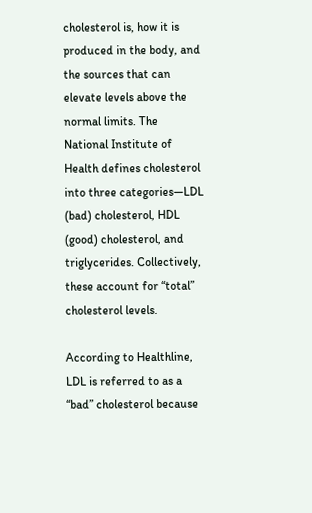cholesterol is, how it is produced in the body, and the sources that can elevate levels above the normal limits. The National Institute of Health defines cholesterol into three categories—LDL (bad) cholesterol, HDL (good) cholesterol, and triglycerides. Collectively, these account for “total” cholesterol levels.

According to Healthline, LDL is referred to as a “bad” cholesterol because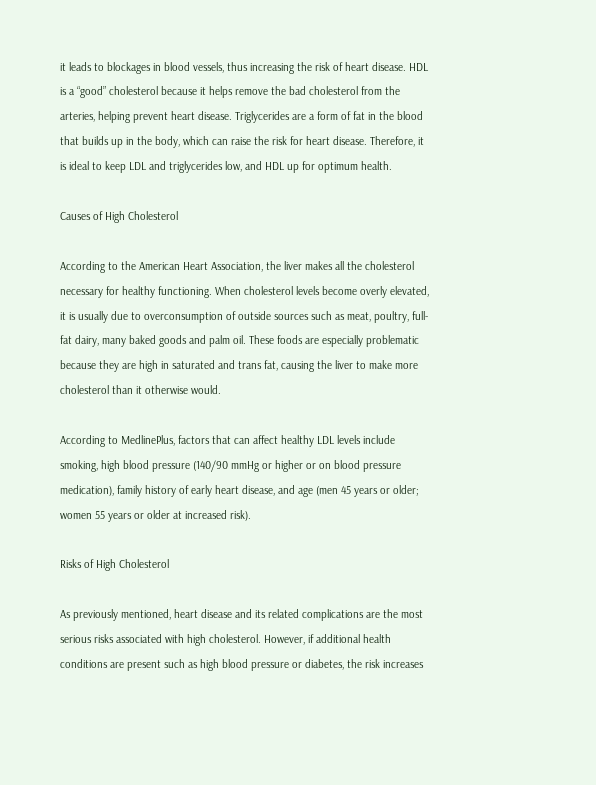it leads to blockages in blood vessels, thus increasing the risk of heart disease. HDL is a “good” cholesterol because it helps remove the bad cholesterol from the arteries, helping prevent heart disease. Triglycerides are a form of fat in the blood that builds up in the body, which can raise the risk for heart disease. Therefore, it is ideal to keep LDL and triglycerides low, and HDL up for optimum health.

Causes of High Cholesterol

According to the American Heart Association, the liver makes all the cholesterol necessary for healthy functioning. When cholesterol levels become overly elevated, it is usually due to overconsumption of outside sources such as meat, poultry, full-fat dairy, many baked goods and palm oil. These foods are especially problematic because they are high in saturated and trans fat, causing the liver to make more cholesterol than it otherwise would.

According to MedlinePlus, factors that can affect healthy LDL levels include smoking, high blood pressure (140/90 mmHg or higher or on blood pressure medication), family history of early heart disease, and age (men 45 years or older; women 55 years or older at increased risk).

Risks of High Cholesterol

As previously mentioned, heart disease and its related complications are the most serious risks associated with high cholesterol. However, if additional health conditions are present such as high blood pressure or diabetes, the risk increases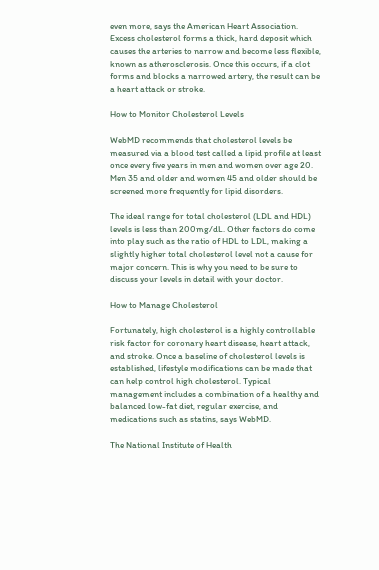even more, says the American Heart Association. Excess cholesterol forms a thick, hard deposit which causes the arteries to narrow and become less flexible, known as atherosclerosis. Once this occurs, if a clot forms and blocks a narrowed artery, the result can be a heart attack or stroke.

How to Monitor Cholesterol Levels

WebMD recommends that cholesterol levels be measured via a blood test called a lipid profile at least once every five years in men and women over age 20. Men 35 and older and women 45 and older should be screened more frequently for lipid disorders.

The ideal range for total cholesterol (LDL and HDL) levels is less than 200mg/dL. Other factors do come into play such as the ratio of HDL to LDL, making a slightly higher total cholesterol level not a cause for major concern. This is why you need to be sure to discuss your levels in detail with your doctor.

How to Manage Cholesterol

Fortunately, high cholesterol is a highly controllable risk factor for coronary heart disease, heart attack, and stroke. Once a baseline of cholesterol levels is established, lifestyle modifications can be made that can help control high cholesterol. Typical management includes a combination of a healthy and balanced low-fat diet, regular exercise, and medications such as statins, says WebMD.

The National Institute of Health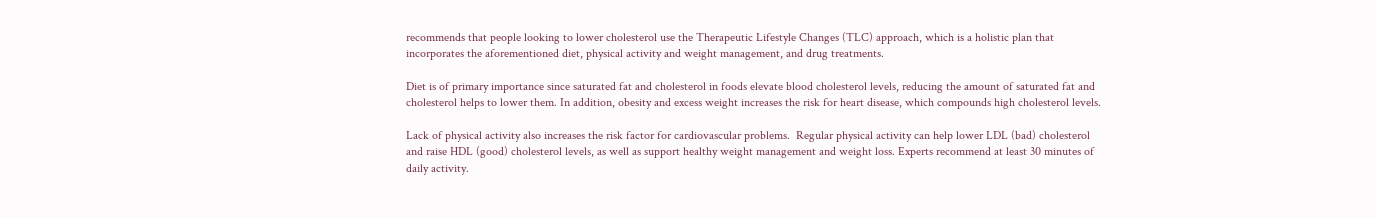recommends that people looking to lower cholesterol use the Therapeutic Lifestyle Changes (TLC) approach, which is a holistic plan that incorporates the aforementioned diet, physical activity and weight management, and drug treatments.

Diet is of primary importance since saturated fat and cholesterol in foods elevate blood cholesterol levels, reducing the amount of saturated fat and cholesterol helps to lower them. In addition, obesity and excess weight increases the risk for heart disease, which compounds high cholesterol levels.

Lack of physical activity also increases the risk factor for cardiovascular problems.  Regular physical activity can help lower LDL (bad) cholesterol and raise HDL (good) cholesterol levels, as well as support healthy weight management and weight loss. Experts recommend at least 30 minutes of daily activity.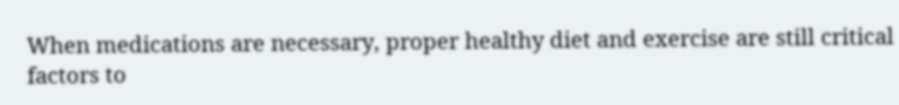When medications are necessary, proper healthy diet and exercise are still critical factors to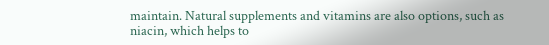maintain. Natural supplements and vitamins are also options, such as niacin, which helps to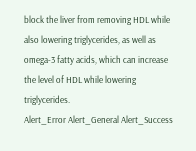block the liver from removing HDL while also lowering triglycerides, as well as omega-3 fatty acids, which can increase the level of HDL while lowering triglycerides.
Alert_Error Alert_General Alert_Success